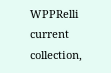WPPRelli current collection,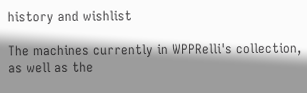history and wishlist

The machines currently in WPPRelli's collection, as well as the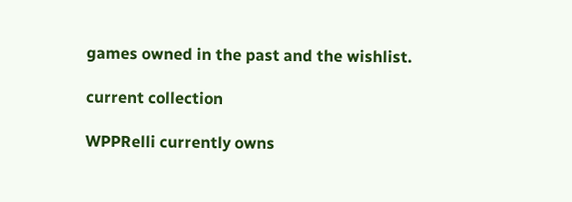games owned in the past and the wishlist.

current collection

WPPRelli currently owns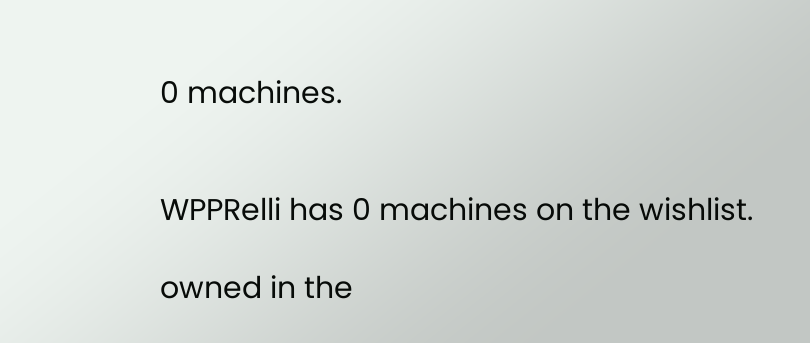0 machines.


WPPRelli has 0 machines on the wishlist.

owned in the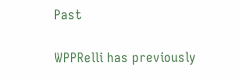Past

WPPRelli has previously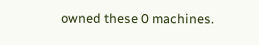owned these 0 machines.